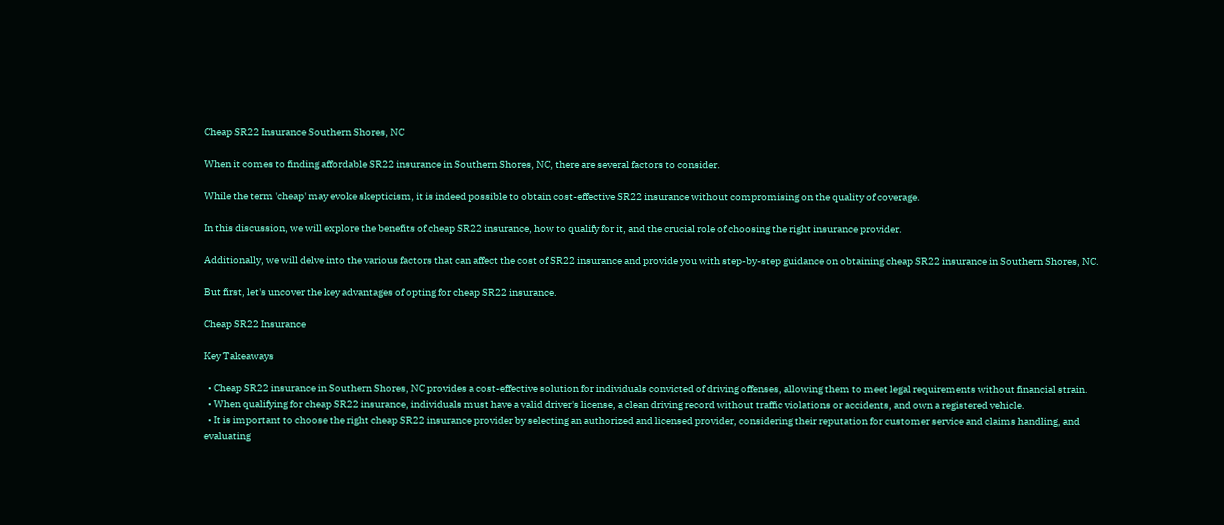Cheap SR22 Insurance Southern Shores, NC

When it comes to finding affordable SR22 insurance in Southern Shores, NC, there are several factors to consider.

While the term 'cheap' may evoke skepticism, it is indeed possible to obtain cost-effective SR22 insurance without compromising on the quality of coverage.

In this discussion, we will explore the benefits of cheap SR22 insurance, how to qualify for it, and the crucial role of choosing the right insurance provider.

Additionally, we will delve into the various factors that can affect the cost of SR22 insurance and provide you with step-by-step guidance on obtaining cheap SR22 insurance in Southern Shores, NC.

But first, let's uncover the key advantages of opting for cheap SR22 insurance.

Cheap SR22 Insurance

Key Takeaways

  • Cheap SR22 insurance in Southern Shores, NC provides a cost-effective solution for individuals convicted of driving offenses, allowing them to meet legal requirements without financial strain.
  • When qualifying for cheap SR22 insurance, individuals must have a valid driver's license, a clean driving record without traffic violations or accidents, and own a registered vehicle.
  • It is important to choose the right cheap SR22 insurance provider by selecting an authorized and licensed provider, considering their reputation for customer service and claims handling, and evaluating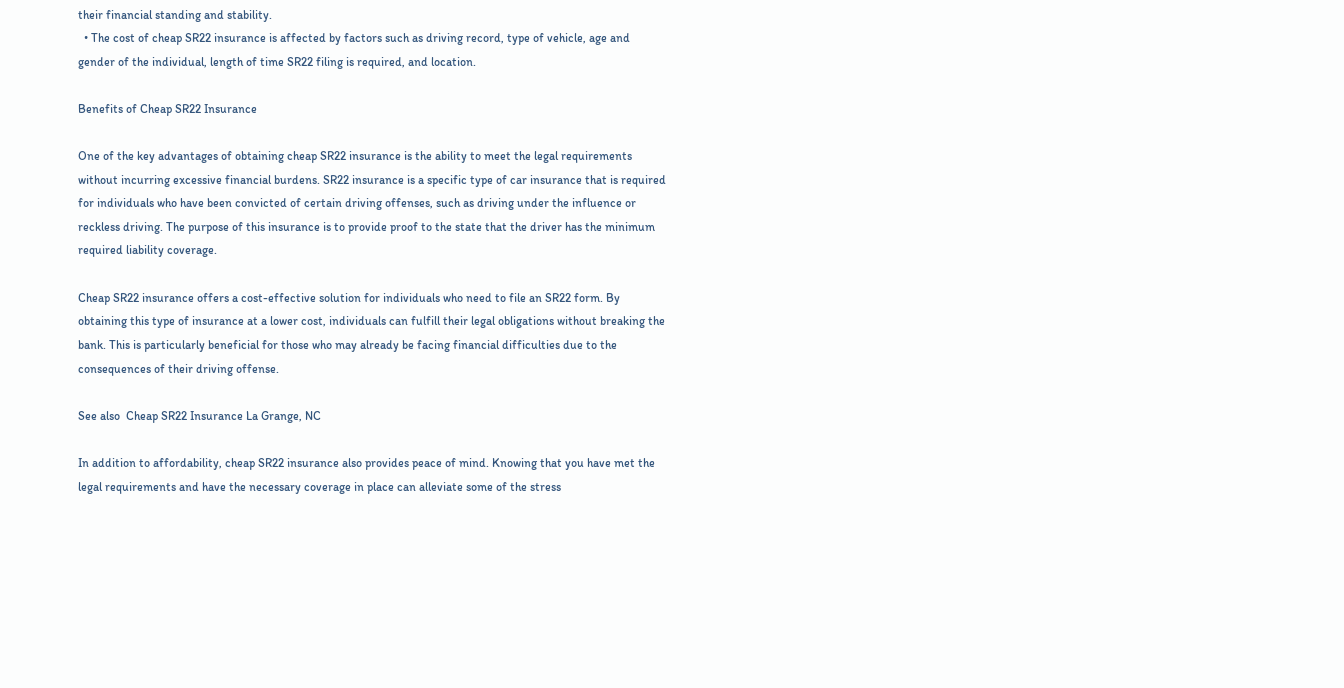their financial standing and stability.
  • The cost of cheap SR22 insurance is affected by factors such as driving record, type of vehicle, age and gender of the individual, length of time SR22 filing is required, and location.

Benefits of Cheap SR22 Insurance

One of the key advantages of obtaining cheap SR22 insurance is the ability to meet the legal requirements without incurring excessive financial burdens. SR22 insurance is a specific type of car insurance that is required for individuals who have been convicted of certain driving offenses, such as driving under the influence or reckless driving. The purpose of this insurance is to provide proof to the state that the driver has the minimum required liability coverage.

Cheap SR22 insurance offers a cost-effective solution for individuals who need to file an SR22 form. By obtaining this type of insurance at a lower cost, individuals can fulfill their legal obligations without breaking the bank. This is particularly beneficial for those who may already be facing financial difficulties due to the consequences of their driving offense.

See also  Cheap SR22 Insurance La Grange, NC

In addition to affordability, cheap SR22 insurance also provides peace of mind. Knowing that you have met the legal requirements and have the necessary coverage in place can alleviate some of the stress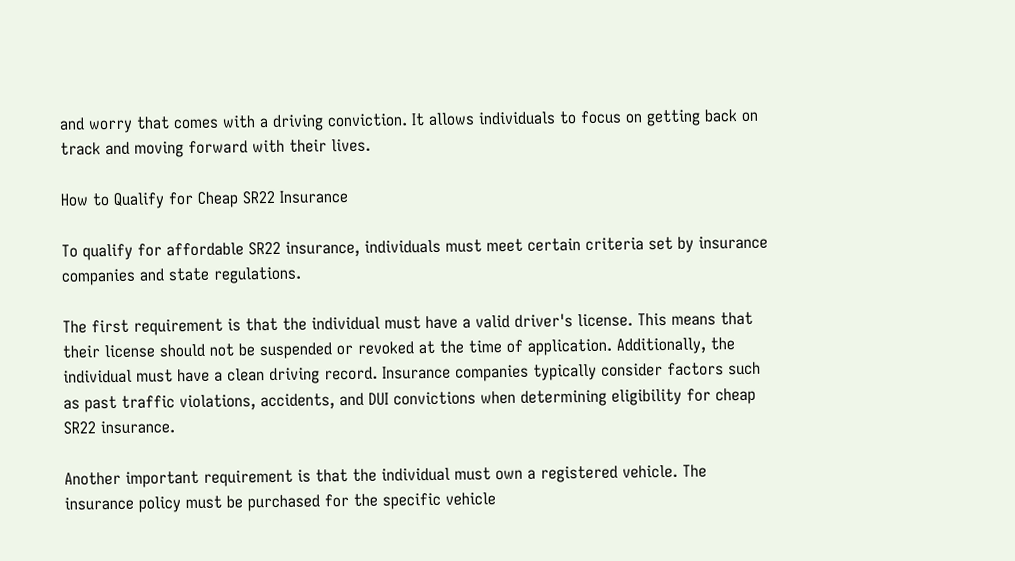and worry that comes with a driving conviction. It allows individuals to focus on getting back on track and moving forward with their lives.

How to Qualify for Cheap SR22 Insurance

To qualify for affordable SR22 insurance, individuals must meet certain criteria set by insurance companies and state regulations.

The first requirement is that the individual must have a valid driver's license. This means that their license should not be suspended or revoked at the time of application. Additionally, the individual must have a clean driving record. Insurance companies typically consider factors such as past traffic violations, accidents, and DUI convictions when determining eligibility for cheap SR22 insurance.

Another important requirement is that the individual must own a registered vehicle. The insurance policy must be purchased for the specific vehicle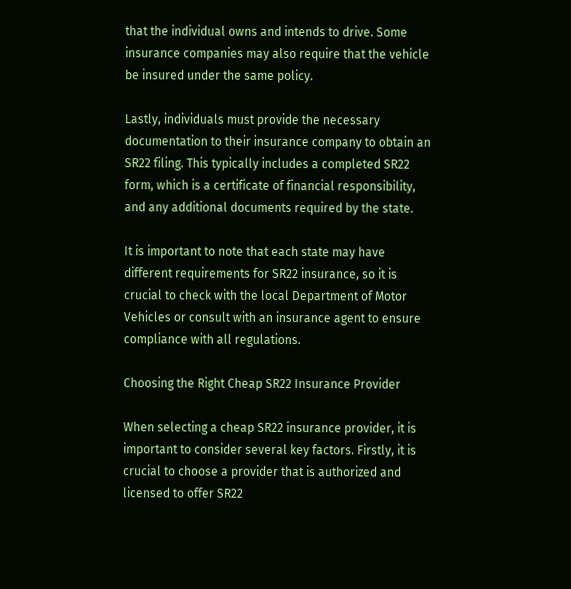that the individual owns and intends to drive. Some insurance companies may also require that the vehicle be insured under the same policy.

Lastly, individuals must provide the necessary documentation to their insurance company to obtain an SR22 filing. This typically includes a completed SR22 form, which is a certificate of financial responsibility, and any additional documents required by the state.

It is important to note that each state may have different requirements for SR22 insurance, so it is crucial to check with the local Department of Motor Vehicles or consult with an insurance agent to ensure compliance with all regulations.

Choosing the Right Cheap SR22 Insurance Provider

When selecting a cheap SR22 insurance provider, it is important to consider several key factors. Firstly, it is crucial to choose a provider that is authorized and licensed to offer SR22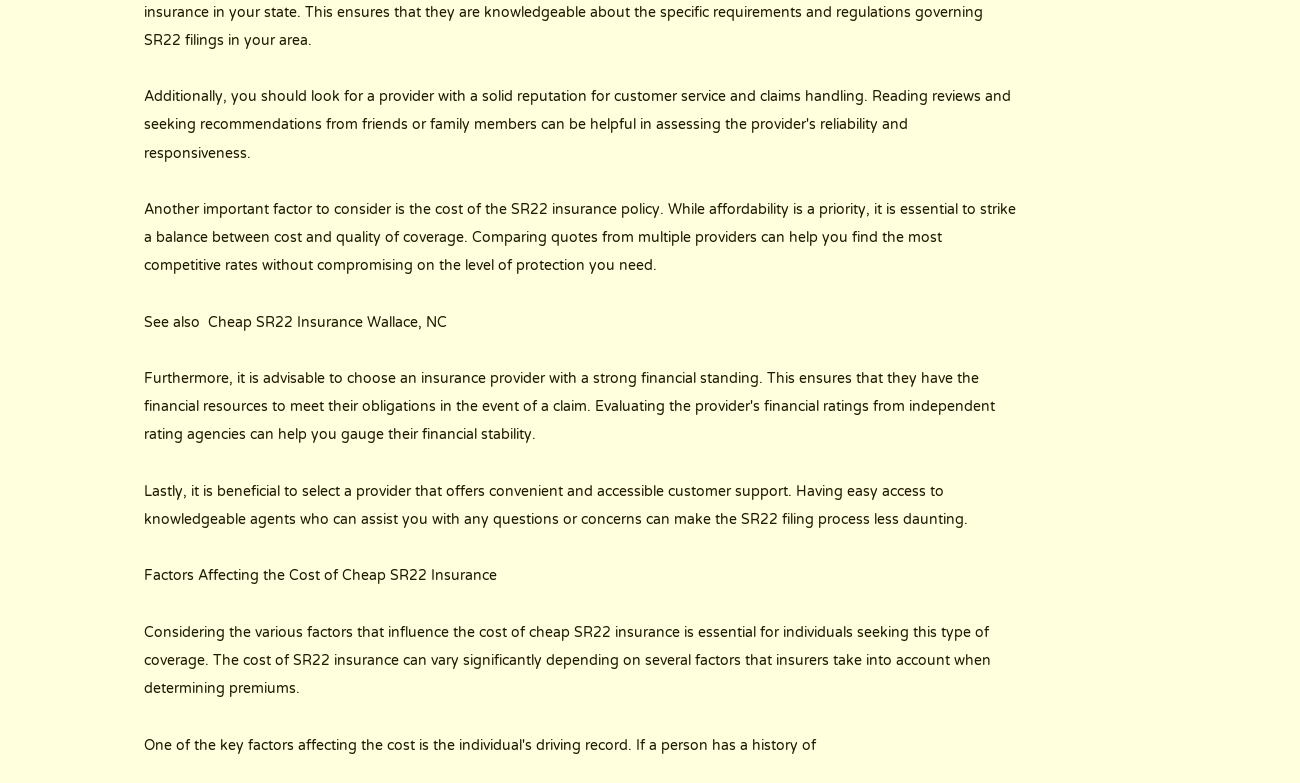insurance in your state. This ensures that they are knowledgeable about the specific requirements and regulations governing SR22 filings in your area.

Additionally, you should look for a provider with a solid reputation for customer service and claims handling. Reading reviews and seeking recommendations from friends or family members can be helpful in assessing the provider's reliability and responsiveness.

Another important factor to consider is the cost of the SR22 insurance policy. While affordability is a priority, it is essential to strike a balance between cost and quality of coverage. Comparing quotes from multiple providers can help you find the most competitive rates without compromising on the level of protection you need.

See also  Cheap SR22 Insurance Wallace, NC

Furthermore, it is advisable to choose an insurance provider with a strong financial standing. This ensures that they have the financial resources to meet their obligations in the event of a claim. Evaluating the provider's financial ratings from independent rating agencies can help you gauge their financial stability.

Lastly, it is beneficial to select a provider that offers convenient and accessible customer support. Having easy access to knowledgeable agents who can assist you with any questions or concerns can make the SR22 filing process less daunting.

Factors Affecting the Cost of Cheap SR22 Insurance

Considering the various factors that influence the cost of cheap SR22 insurance is essential for individuals seeking this type of coverage. The cost of SR22 insurance can vary significantly depending on several factors that insurers take into account when determining premiums.

One of the key factors affecting the cost is the individual's driving record. If a person has a history of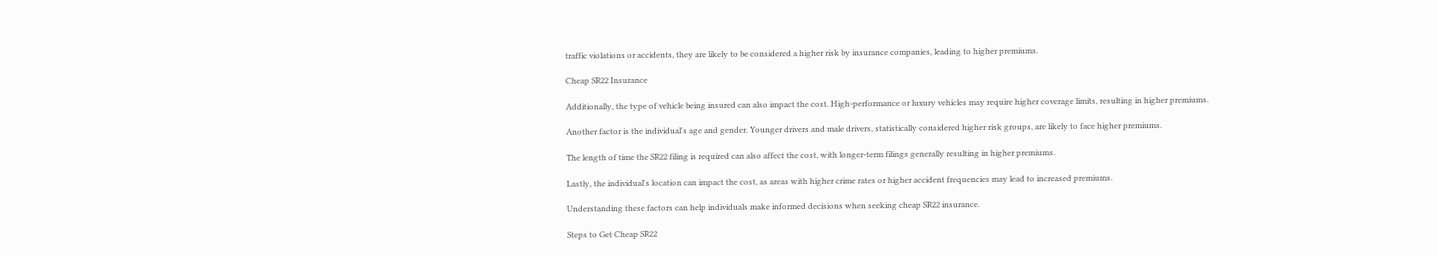traffic violations or accidents, they are likely to be considered a higher risk by insurance companies, leading to higher premiums.

Cheap SR22 Insurance

Additionally, the type of vehicle being insured can also impact the cost. High-performance or luxury vehicles may require higher coverage limits, resulting in higher premiums.

Another factor is the individual's age and gender. Younger drivers and male drivers, statistically considered higher risk groups, are likely to face higher premiums.

The length of time the SR22 filing is required can also affect the cost, with longer-term filings generally resulting in higher premiums.

Lastly, the individual's location can impact the cost, as areas with higher crime rates or higher accident frequencies may lead to increased premiums.

Understanding these factors can help individuals make informed decisions when seeking cheap SR22 insurance.

Steps to Get Cheap SR22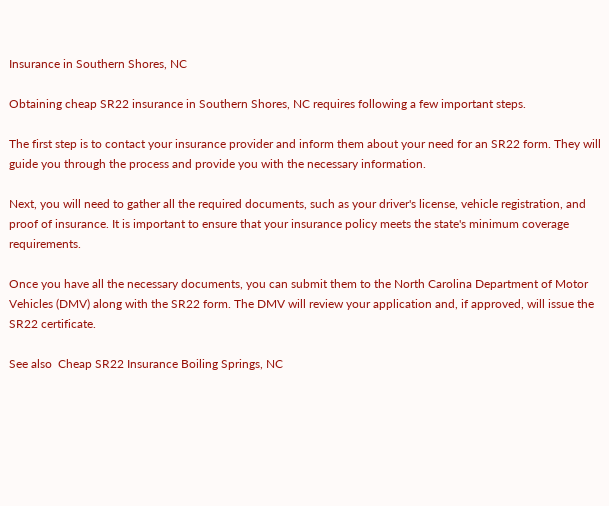Insurance in Southern Shores, NC

Obtaining cheap SR22 insurance in Southern Shores, NC requires following a few important steps.

The first step is to contact your insurance provider and inform them about your need for an SR22 form. They will guide you through the process and provide you with the necessary information.

Next, you will need to gather all the required documents, such as your driver's license, vehicle registration, and proof of insurance. It is important to ensure that your insurance policy meets the state's minimum coverage requirements.

Once you have all the necessary documents, you can submit them to the North Carolina Department of Motor Vehicles (DMV) along with the SR22 form. The DMV will review your application and, if approved, will issue the SR22 certificate.

See also  Cheap SR22 Insurance Boiling Springs, NC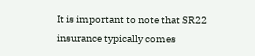It is important to note that SR22 insurance typically comes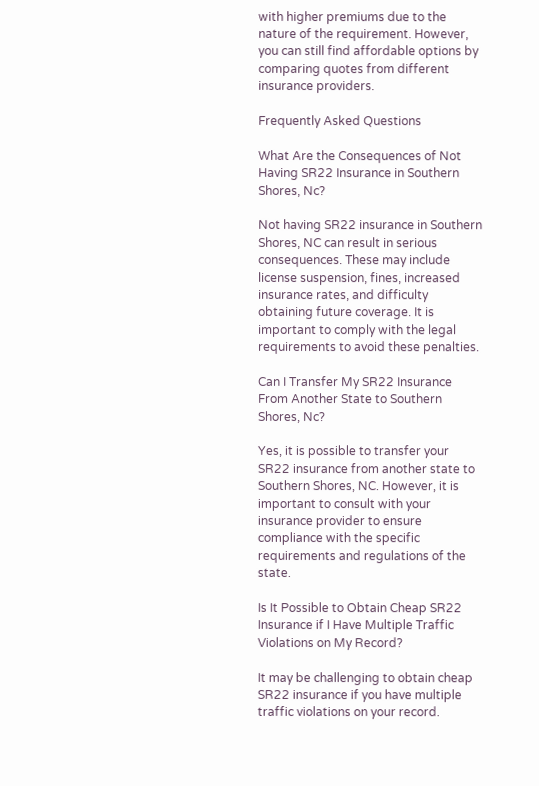with higher premiums due to the nature of the requirement. However, you can still find affordable options by comparing quotes from different insurance providers.

Frequently Asked Questions

What Are the Consequences of Not Having SR22 Insurance in Southern Shores, Nc?

Not having SR22 insurance in Southern Shores, NC can result in serious consequences. These may include license suspension, fines, increased insurance rates, and difficulty obtaining future coverage. It is important to comply with the legal requirements to avoid these penalties.

Can I Transfer My SR22 Insurance From Another State to Southern Shores, Nc?

Yes, it is possible to transfer your SR22 insurance from another state to Southern Shores, NC. However, it is important to consult with your insurance provider to ensure compliance with the specific requirements and regulations of the state.

Is It Possible to Obtain Cheap SR22 Insurance if I Have Multiple Traffic Violations on My Record?

It may be challenging to obtain cheap SR22 insurance if you have multiple traffic violations on your record.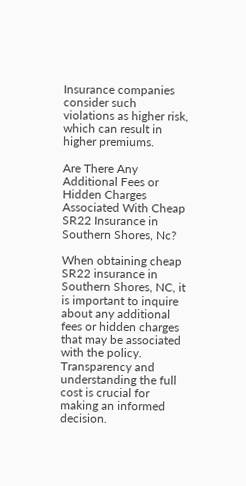Insurance companies consider such violations as higher risk, which can result in higher premiums.

Are There Any Additional Fees or Hidden Charges Associated With Cheap SR22 Insurance in Southern Shores, Nc?

When obtaining cheap SR22 insurance in Southern Shores, NC, it is important to inquire about any additional fees or hidden charges that may be associated with the policy. Transparency and understanding the full cost is crucial for making an informed decision.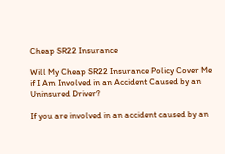Cheap SR22 Insurance

Will My Cheap SR22 Insurance Policy Cover Me if I Am Involved in an Accident Caused by an Uninsured Driver?

If you are involved in an accident caused by an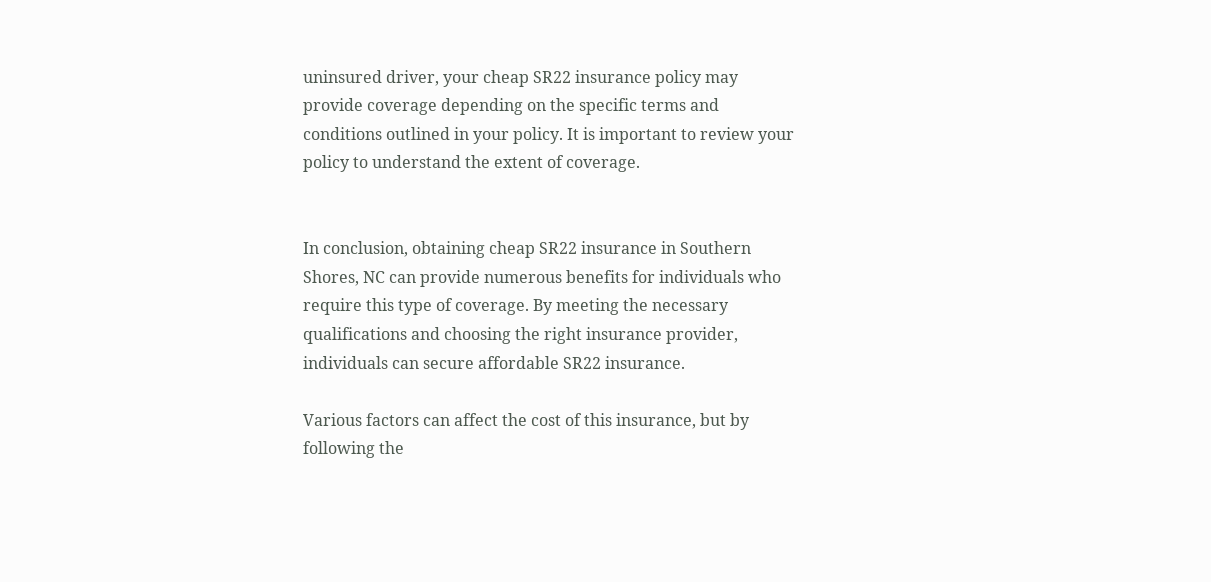uninsured driver, your cheap SR22 insurance policy may provide coverage depending on the specific terms and conditions outlined in your policy. It is important to review your policy to understand the extent of coverage.


In conclusion, obtaining cheap SR22 insurance in Southern Shores, NC can provide numerous benefits for individuals who require this type of coverage. By meeting the necessary qualifications and choosing the right insurance provider, individuals can secure affordable SR22 insurance.

Various factors can affect the cost of this insurance, but by following the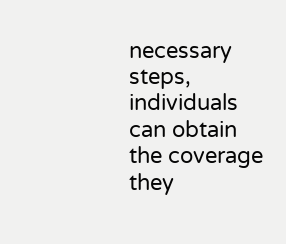necessary steps, individuals can obtain the coverage they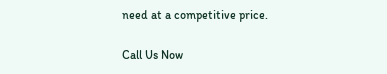need at a competitive price.

Call Us Now